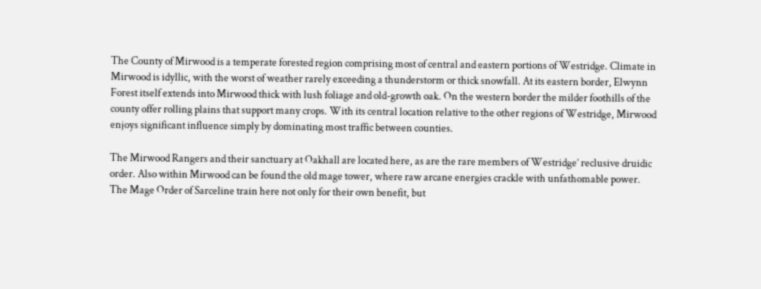The County of Mirwood is a temperate forested region comprising most of central and eastern portions of Westridge. Climate in Mirwood is idyllic, with the worst of weather rarely exceeding a thunderstorm or thick snowfall. At its eastern border, Elwynn Forest itself extends into Mirwood thick with lush foliage and old-growth oak. On the western border the milder foothills of the county offer rolling plains that support many crops. With its central location relative to the other regions of Westridge, Mirwood enjoys significant influence simply by dominating most traffic between counties.

The Mirwood Rangers and their sanctuary at Oakhall are located here, as are the rare members of Westridge’ reclusive druidic order. Also within Mirwood can be found the old mage tower, where raw arcane energies crackle with unfathomable power. The Mage Order of Sarceline train here not only for their own benefit, but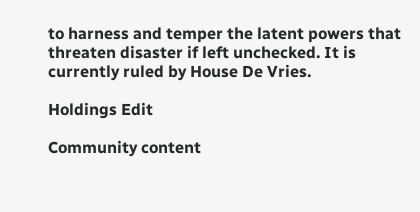to harness and temper the latent powers that threaten disaster if left unchecked. It is currently ruled by House De Vries.

Holdings Edit

Community content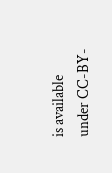is available under CC-BY-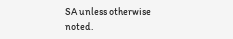SA unless otherwise noted.